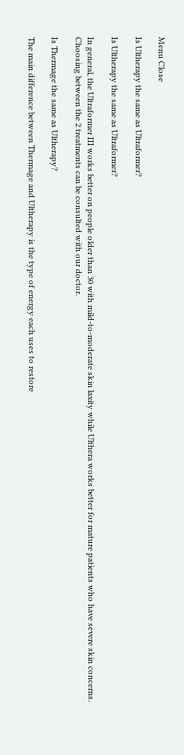Menu Close

Is Ultherapy the same as Ultraformer?

Is Ultherapy the same as Ultraformer?

In general, the Ultraformer III works better on people older than 30 with mild-to-moderate skin laxity while Ulthera works better for mature patients who have severe skin concerns. Choosing between the 2 treatments can be consulted with our doctor.

Is Thermage the same as Ultherapy?

The main difference between Thermage and Ultherapy is the type of energy each uses to restore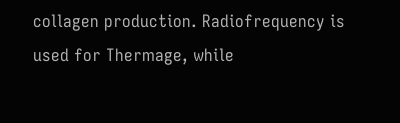collagen production. Radiofrequency is used for Thermage, while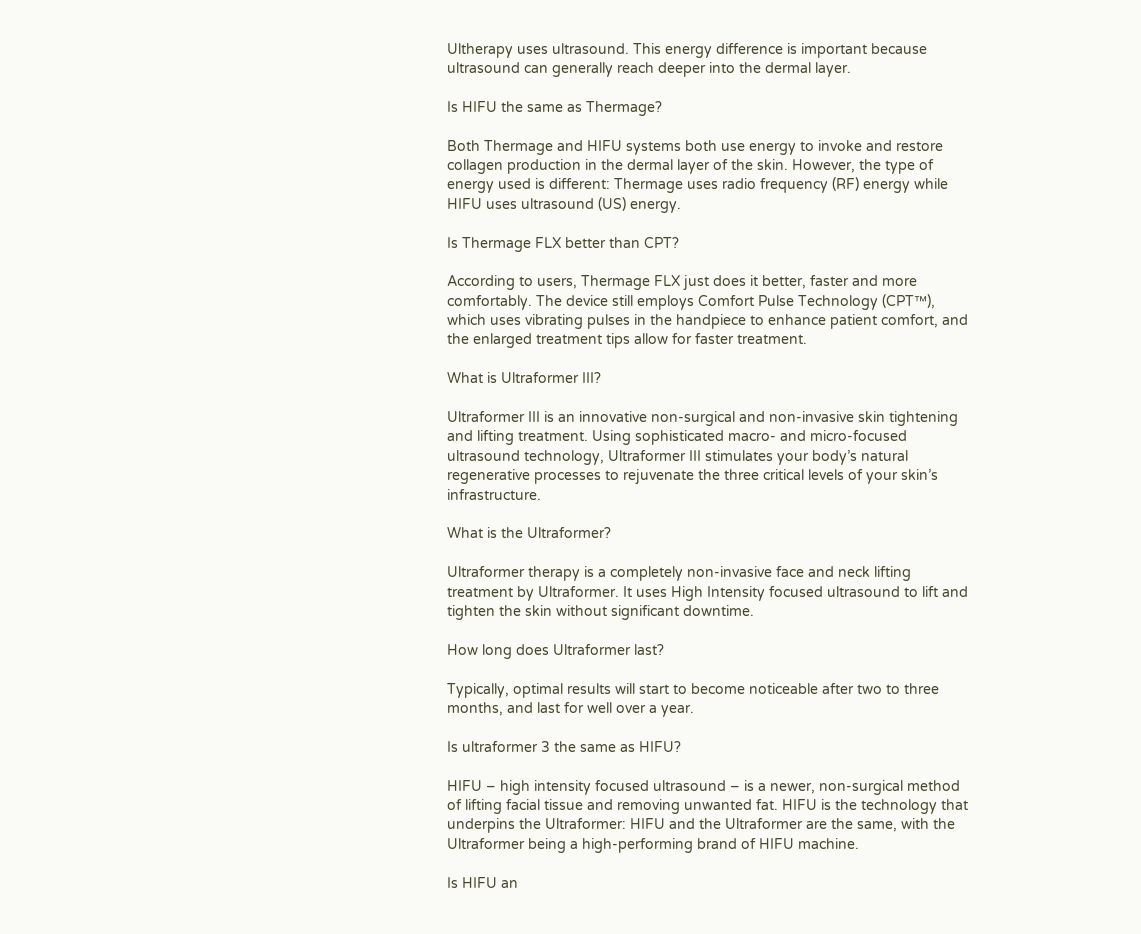Ultherapy uses ultrasound. This energy difference is important because ultrasound can generally reach deeper into the dermal layer.

Is HIFU the same as Thermage?

Both Thermage and HIFU systems both use energy to invoke and restore collagen production in the dermal layer of the skin. However, the type of energy used is different: Thermage uses radio frequency (RF) energy while HIFU uses ultrasound (US) energy.

Is Thermage FLX better than CPT?

According to users, Thermage FLX just does it better, faster and more comfortably. The device still employs Comfort Pulse Technology (CPT™), which uses vibrating pulses in the handpiece to enhance patient comfort, and the enlarged treatment tips allow for faster treatment.

What is Ultraformer III?

Ultraformer III is an innovative non-surgical and non-invasive skin tightening and lifting treatment. Using sophisticated macro- and micro-focused ultrasound technology, Ultraformer III stimulates your body’s natural regenerative processes to rejuvenate the three critical levels of your skin’s infrastructure.

What is the Ultraformer?

Ultraformer therapy is a completely non-invasive face and neck lifting treatment by Ultraformer. It uses High Intensity focused ultrasound to lift and tighten the skin without significant downtime.

How long does Ultraformer last?

Typically, optimal results will start to become noticeable after two to three months, and last for well over a year.

Is ultraformer 3 the same as HIFU?

HIFU – high intensity focused ultrasound – is a newer, non-surgical method of lifting facial tissue and removing unwanted fat. HIFU is the technology that underpins the Ultraformer: HIFU and the Ultraformer are the same, with the Ultraformer being a high-performing brand of HIFU machine.

Is HIFU an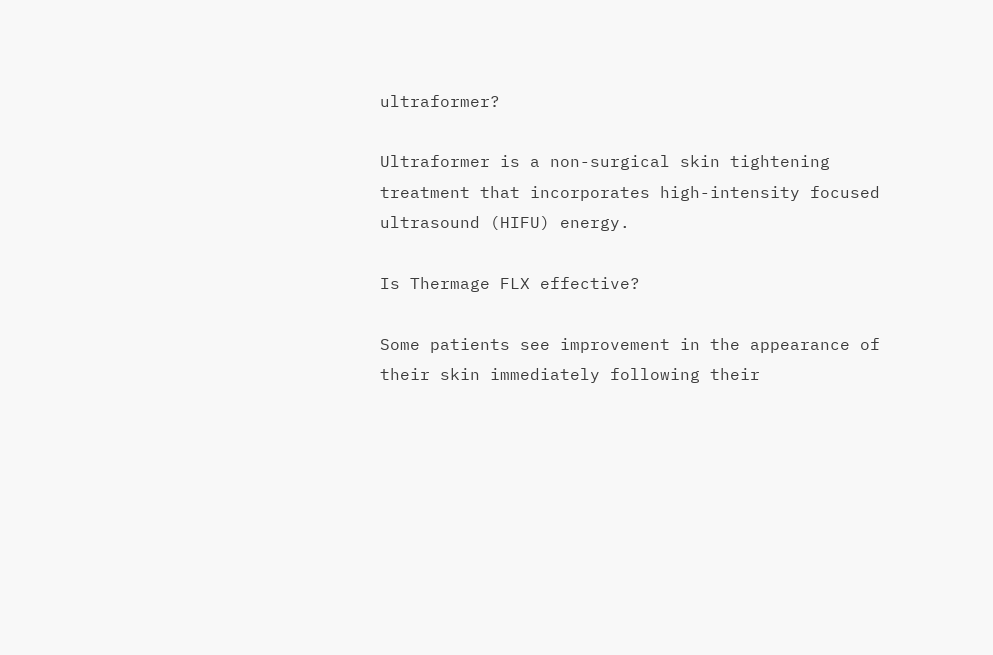ultraformer?

Ultraformer is a non-surgical skin tightening treatment that incorporates high-intensity focused ultrasound (HIFU) energy.

Is Thermage FLX effective?

Some patients see improvement in the appearance of their skin immediately following their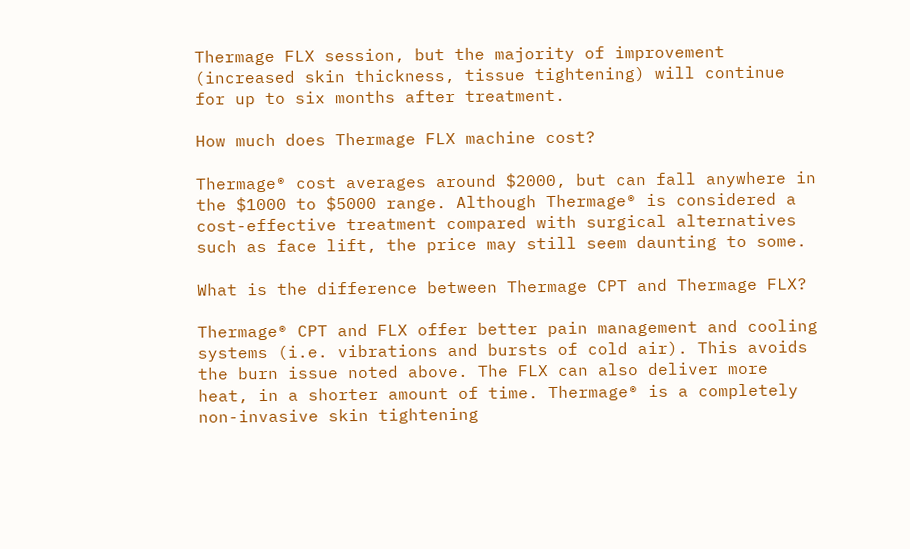Thermage FLX session, but the majority of improvement (increased skin thickness, tissue tightening) will continue for up to six months after treatment.

How much does Thermage FLX machine cost?

Thermage® cost averages around $2000, but can fall anywhere in the $1000 to $5000 range. Although Thermage® is considered a cost-effective treatment compared with surgical alternatives such as face lift, the price may still seem daunting to some.

What is the difference between Thermage CPT and Thermage FLX?

Thermage® CPT and FLX offer better pain management and cooling systems (i.e. vibrations and bursts of cold air). This avoids the burn issue noted above. The FLX can also deliver more heat, in a shorter amount of time. Thermage® is a completely non-invasive skin tightening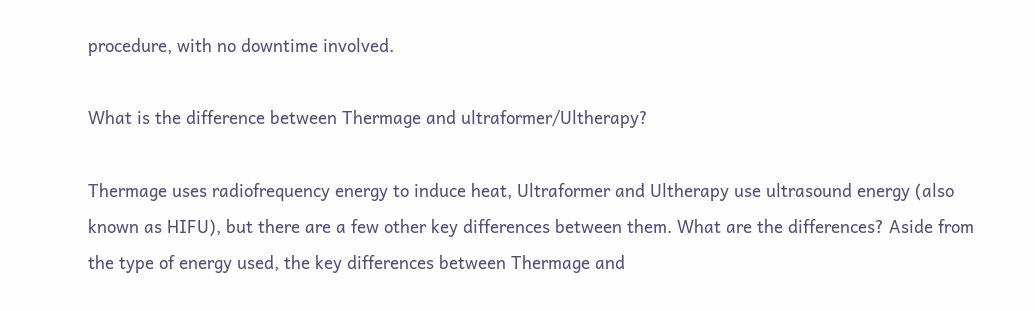procedure, with no downtime involved.

What is the difference between Thermage and ultraformer/Ultherapy?

Thermage uses radiofrequency energy to induce heat, Ultraformer and Ultherapy use ultrasound energy (also known as HIFU), but there are a few other key differences between them. What are the differences? Aside from the type of energy used, the key differences between Thermage and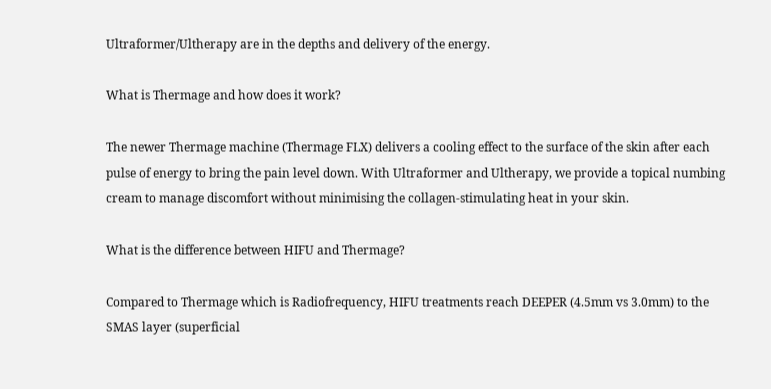Ultraformer/Ultherapy are in the depths and delivery of the energy.

What is Thermage and how does it work?

The newer Thermage machine (Thermage FLX) delivers a cooling effect to the surface of the skin after each pulse of energy to bring the pain level down. With Ultraformer and Ultherapy, we provide a topical numbing cream to manage discomfort without minimising the collagen-stimulating heat in your skin.

What is the difference between HIFU and Thermage?

Compared to Thermage which is Radiofrequency, HIFU treatments reach DEEPER (4.5mm vs 3.0mm) to the SMAS layer (superficial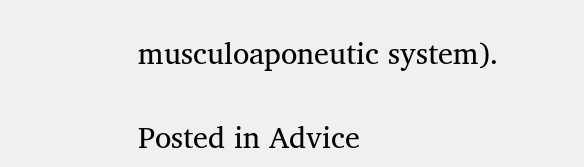musculoaponeutic system).

Posted in Advice